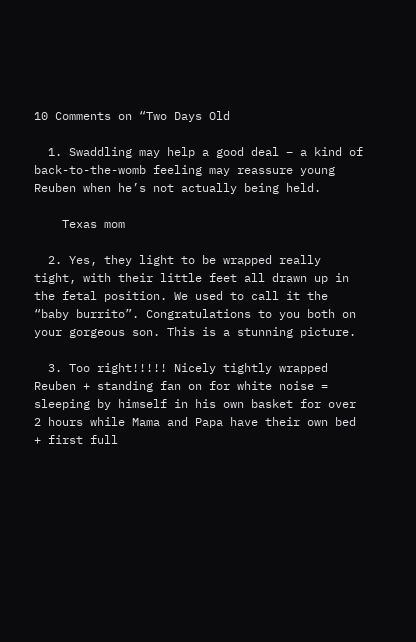10 Comments on “Two Days Old

  1. Swaddling may help a good deal – a kind of back-to-the-womb feeling may reassure young Reuben when he’s not actually being held.

    Texas mom

  2. Yes, they light to be wrapped really tight, with their little feet all drawn up in the fetal position. We used to call it the “baby burrito”. Congratulations to you both on your gorgeous son. This is a stunning picture.

  3. Too right!!!!! Nicely tightly wrapped Reuben + standing fan on for white noise = sleeping by himself in his own basket for over 2 hours while Mama and Papa have their own bed + first full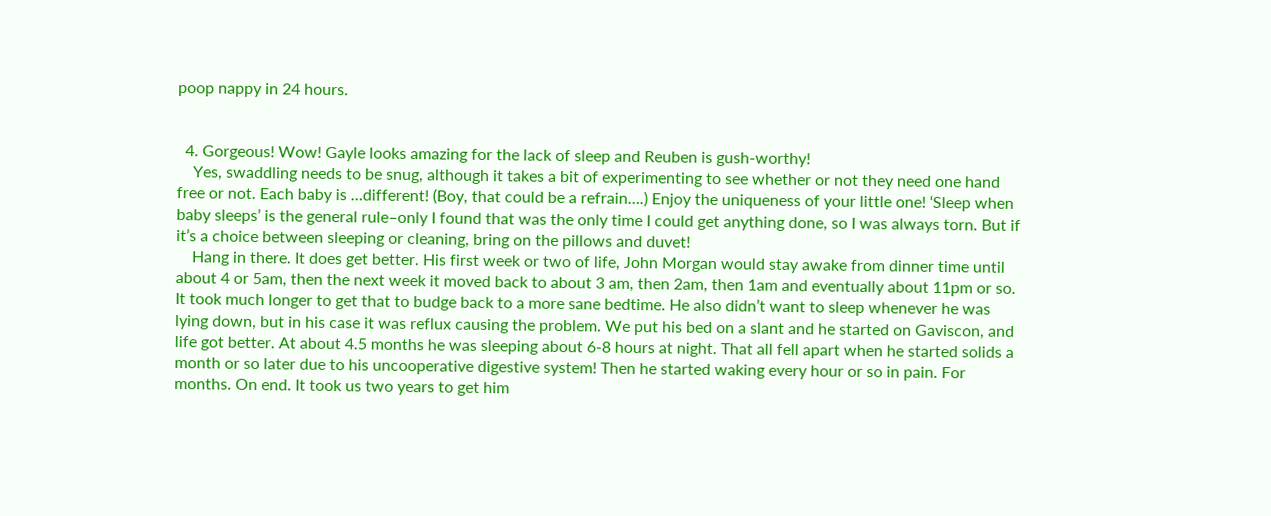poop nappy in 24 hours.


  4. Gorgeous! Wow! Gayle looks amazing for the lack of sleep and Reuben is gush-worthy!
    Yes, swaddling needs to be snug, although it takes a bit of experimenting to see whether or not they need one hand free or not. Each baby is …different! (Boy, that could be a refrain….) Enjoy the uniqueness of your little one! ‘Sleep when baby sleeps’ is the general rule–only I found that was the only time I could get anything done, so I was always torn. But if it’s a choice between sleeping or cleaning, bring on the pillows and duvet!
    Hang in there. It does get better. His first week or two of life, John Morgan would stay awake from dinner time until about 4 or 5am, then the next week it moved back to about 3 am, then 2am, then 1am and eventually about 11pm or so. It took much longer to get that to budge back to a more sane bedtime. He also didn’t want to sleep whenever he was lying down, but in his case it was reflux causing the problem. We put his bed on a slant and he started on Gaviscon, and life got better. At about 4.5 months he was sleeping about 6-8 hours at night. That all fell apart when he started solids a month or so later due to his uncooperative digestive system! Then he started waking every hour or so in pain. For months. On end. It took us two years to get him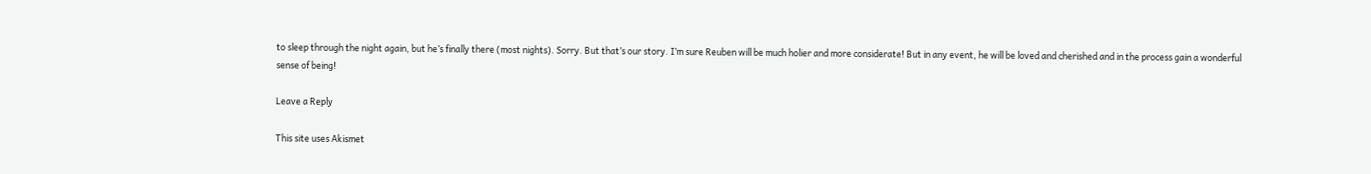to sleep through the night again, but he’s finally there (most nights). Sorry. But that’s our story. I’m sure Reuben will be much holier and more considerate! But in any event, he will be loved and cherished and in the process gain a wonderful sense of being!

Leave a Reply

This site uses Akismet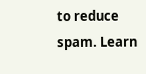to reduce spam. Learn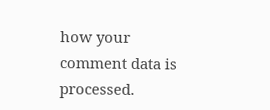how your comment data is processed.